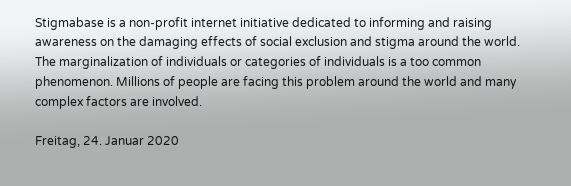Stigmabase is a non-profit internet initiative dedicated to informing and raising awareness on the damaging effects of social exclusion and stigma around the world. The marginalization of individuals or categories of individuals is a too common phenomenon. Millions of people are facing this problem around the world and many complex factors are involved.

Freitag, 24. Januar 2020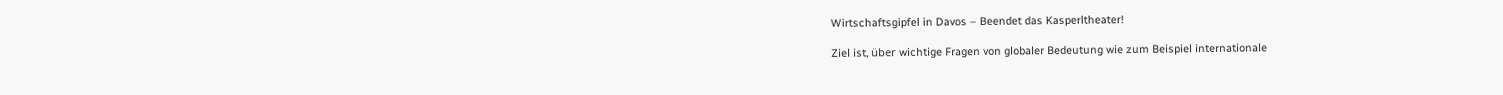Wirtschaftsgipfel in Davos – Beendet das Kasperltheater!

Ziel ist, über wichtige Fragen von globaler Bedeutung wie zum Beispiel internationale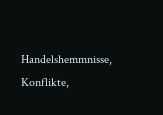Handelshemmnisse, Konflikte,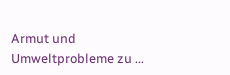Armut und Umweltprobleme zu ...